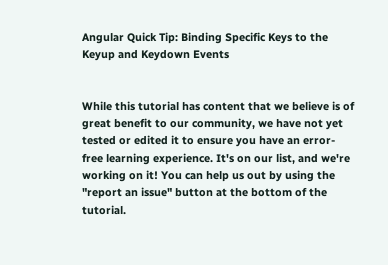Angular Quick Tip: Binding Specific Keys to the Keyup and Keydown Events


While this tutorial has content that we believe is of great benefit to our community, we have not yet tested or edited it to ensure you have an error-free learning experience. It's on our list, and we're working on it! You can help us out by using the "report an issue" button at the bottom of the tutorial.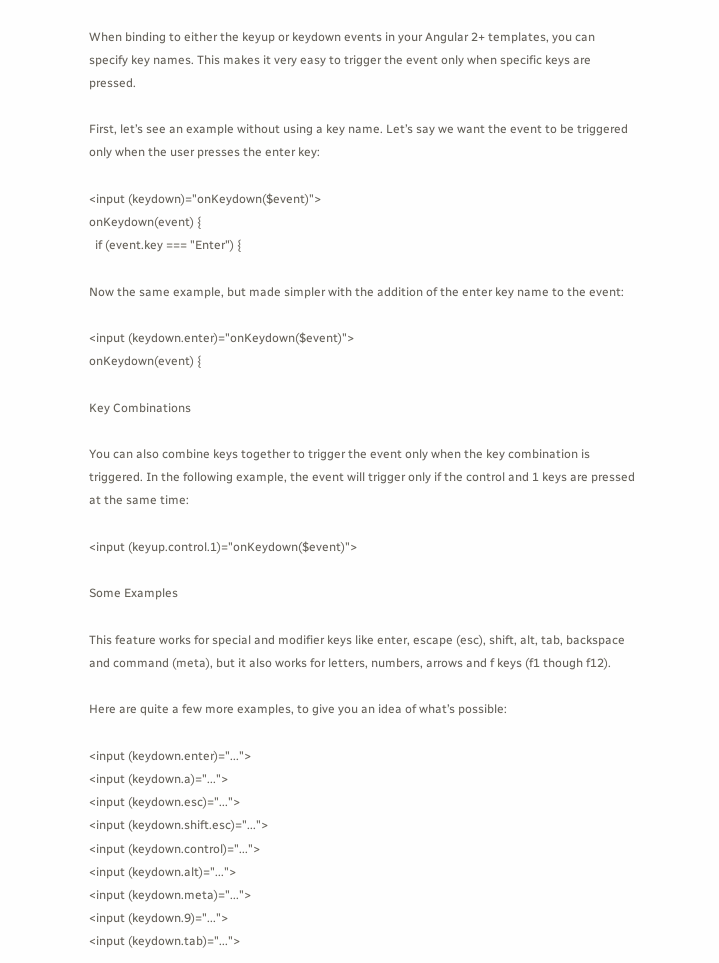When binding to either the keyup or keydown events in your Angular 2+ templates, you can specify key names. This makes it very easy to trigger the event only when specific keys are pressed.

First, let’s see an example without using a key name. Let’s say we want the event to be triggered only when the user presses the enter key:

<input (keydown)="onKeydown($event)">
onKeydown(event) {
  if (event.key === "Enter") {

Now the same example, but made simpler with the addition of the enter key name to the event:

<input (keydown.enter)="onKeydown($event)">
onKeydown(event) {

Key Combinations

You can also combine keys together to trigger the event only when the key combination is triggered. In the following example, the event will trigger only if the control and 1 keys are pressed at the same time:

<input (keyup.control.1)="onKeydown($event)">

Some Examples

This feature works for special and modifier keys like enter, escape (esc), shift, alt, tab, backspace and command (meta), but it also works for letters, numbers, arrows and f keys (f1 though f12).

Here are quite a few more examples, to give you an idea of what’s possible:

<input (keydown.enter)="...">
<input (keydown.a)="...">
<input (keydown.esc)="...">
<input (keydown.shift.esc)="...">
<input (keydown.control)="...">
<input (keydown.alt)="...">
<input (keydown.meta)="...">
<input (keydown.9)="...">
<input (keydown.tab)="...">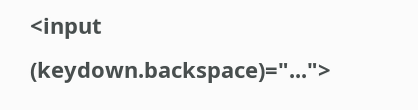<input (keydown.backspace)="...">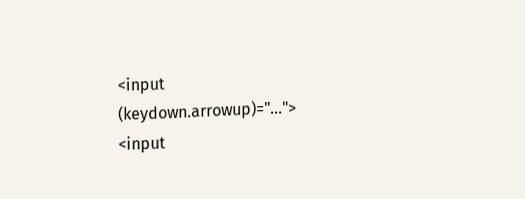<input (keydown.arrowup)="...">
<input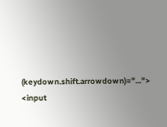(keydown.shift.arrowdown)="...">
<input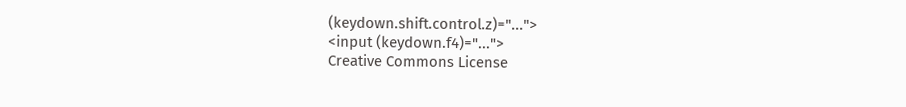(keydown.shift.control.z)="...">
<input (keydown.f4)="...">
Creative Commons License